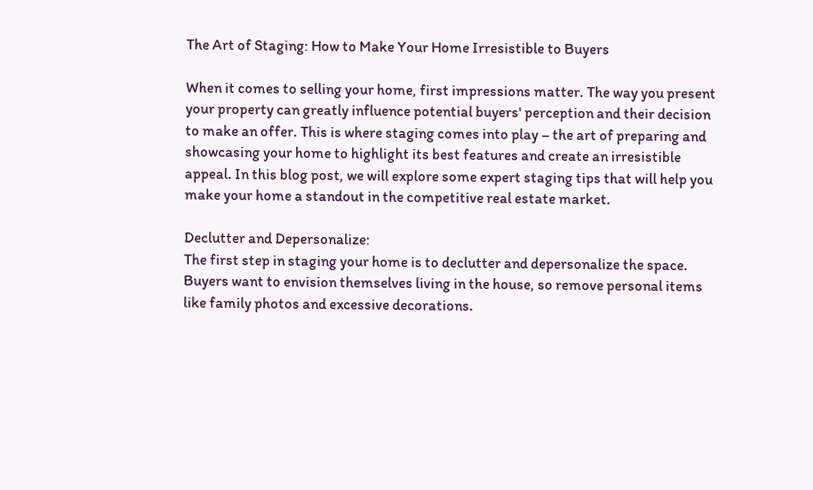The Art of Staging: How to Make Your Home Irresistible to Buyers

When it comes to selling your home, first impressions matter. The way you present your property can greatly influence potential buyers' perception and their decision to make an offer. This is where staging comes into play – the art of preparing and showcasing your home to highlight its best features and create an irresistible appeal. In this blog post, we will explore some expert staging tips that will help you make your home a standout in the competitive real estate market.

Declutter and Depersonalize:
The first step in staging your home is to declutter and depersonalize the space. Buyers want to envision themselves living in the house, so remove personal items like family photos and excessive decorations.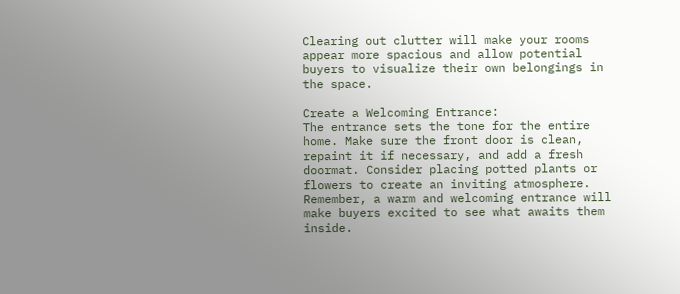Clearing out clutter will make your rooms appear more spacious and allow potential buyers to visualize their own belongings in the space.

Create a Welcoming Entrance:
The entrance sets the tone for the entire home. Make sure the front door is clean, repaint it if necessary, and add a fresh doormat. Consider placing potted plants or flowers to create an inviting atmosphere. Remember, a warm and welcoming entrance will make buyers excited to see what awaits them inside.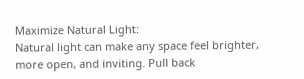Maximize Natural Light:
Natural light can make any space feel brighter, more open, and inviting. Pull back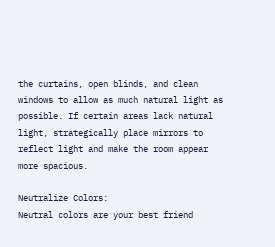the curtains, open blinds, and clean windows to allow as much natural light as possible. If certain areas lack natural light, strategically place mirrors to reflect light and make the room appear more spacious.

Neutralize Colors:
Neutral colors are your best friend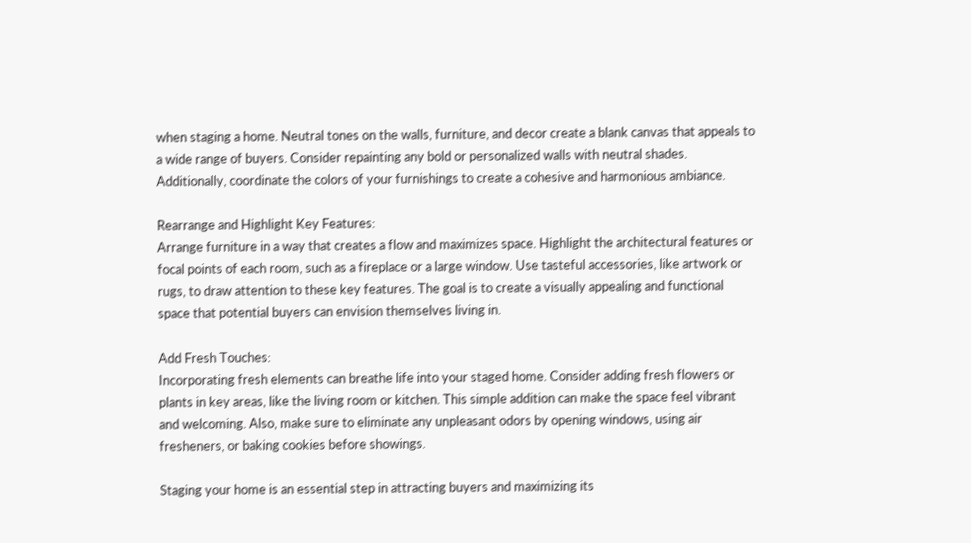when staging a home. Neutral tones on the walls, furniture, and decor create a blank canvas that appeals to a wide range of buyers. Consider repainting any bold or personalized walls with neutral shades. Additionally, coordinate the colors of your furnishings to create a cohesive and harmonious ambiance.

Rearrange and Highlight Key Features:
Arrange furniture in a way that creates a flow and maximizes space. Highlight the architectural features or focal points of each room, such as a fireplace or a large window. Use tasteful accessories, like artwork or rugs, to draw attention to these key features. The goal is to create a visually appealing and functional space that potential buyers can envision themselves living in.

Add Fresh Touches:
Incorporating fresh elements can breathe life into your staged home. Consider adding fresh flowers or plants in key areas, like the living room or kitchen. This simple addition can make the space feel vibrant and welcoming. Also, make sure to eliminate any unpleasant odors by opening windows, using air fresheners, or baking cookies before showings.

Staging your home is an essential step in attracting buyers and maximizing its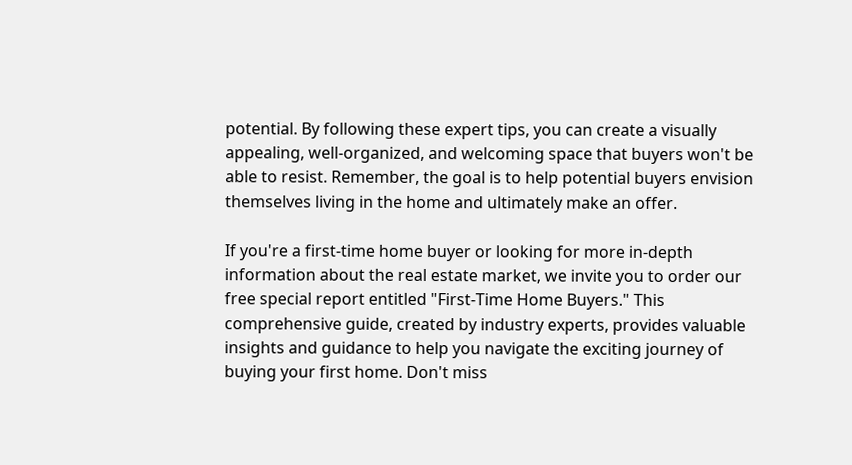potential. By following these expert tips, you can create a visually appealing, well-organized, and welcoming space that buyers won't be able to resist. Remember, the goal is to help potential buyers envision themselves living in the home and ultimately make an offer.

If you're a first-time home buyer or looking for more in-depth information about the real estate market, we invite you to order our free special report entitled "First-Time Home Buyers." This comprehensive guide, created by industry experts, provides valuable insights and guidance to help you navigate the exciting journey of buying your first home. Don't miss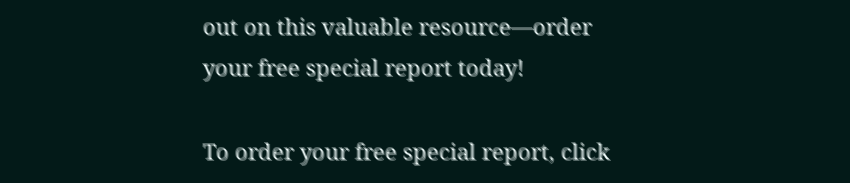out on this valuable resource—order your free special report today!

To order your free special report, click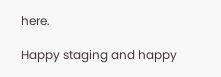here.

Happy staging and happy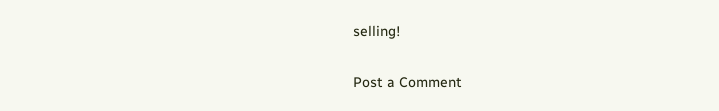selling!

Post a Comment